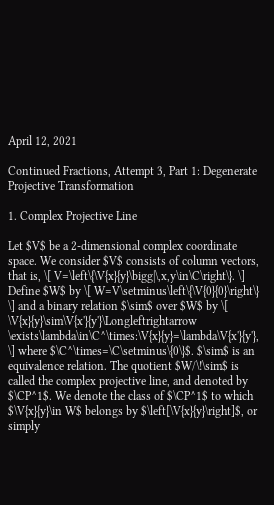April 12, 2021

Continued Fractions, Attempt 3, Part 1: Degenerate Projective Transformation

1. Complex Projective Line

Let $V$ be a 2-dimensional complex coordinate space. We consider $V$ consists of column vectors, that is, \[ V=\left\{\V{x}{y}\bigg|\,x,y\in\C\right\}. \] Define $W$ by \[ W=V\setminus\left\{\V{0}{0}\right\} \] and a binary relation $\sim$ over $W$ by \[ \V{x}{y}\sim\V{x'}{y'}\Longleftrightarrow \exists\lambda\in\C^\times:\V{x}{y}=\lambda\V{x'}{y'}, \] where $\C^\times=\C\setminus\{0\}$. $\sim$ is an equivalence relation. The quotient $W/\!\sim$ is called the complex projective line, and denoted by $\CP^1$. We denote the class of $\CP^1$ to which $\V{x}{y}\in W$ belongs by $\left[\V{x}{y}\right]$, or simply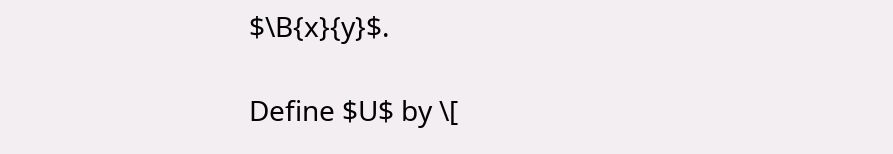$\B{x}{y}$.

Define $U$ by \[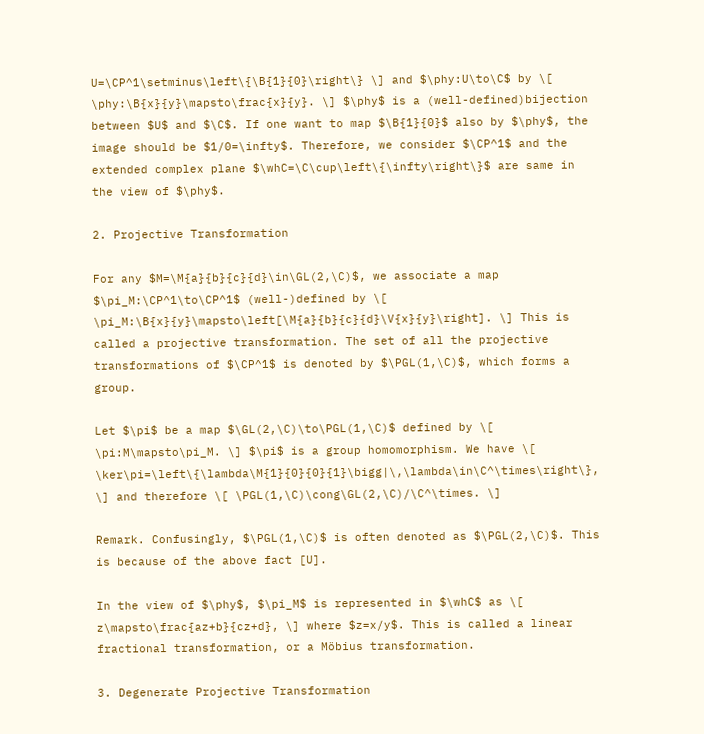U=\CP^1\setminus\left\{\B{1}{0}\right\} \] and $\phy:U\to\C$ by \[ \phy:\B{x}{y}\mapsto\frac{x}{y}. \] $\phy$ is a (well-defined)bijection between $U$ and $\C$. If one want to map $\B{1}{0}$ also by $\phy$, the image should be $1/0=\infty$. Therefore, we consider $\CP^1$ and the extended complex plane $\whC=\C\cup\left\{\infty\right\}$ are same in the view of $\phy$.

2. Projective Transformation

For any $M=\M{a}{b}{c}{d}\in\GL(2,\C)$, we associate a map $\pi_M:\CP^1\to\CP^1$ (well-)defined by \[ \pi_M:\B{x}{y}\mapsto\left[\M{a}{b}{c}{d}\V{x}{y}\right]. \] This is called a projective transformation. The set of all the projective transformations of $\CP^1$ is denoted by $\PGL(1,\C)$, which forms a group.

Let $\pi$ be a map $\GL(2,\C)\to\PGL(1,\C)$ defined by \[ \pi:M\mapsto\pi_M. \] $\pi$ is a group homomorphism. We have \[ \ker\pi=\left\{\lambda\M{1}{0}{0}{1}\bigg|\,\lambda\in\C^\times\right\}, \] and therefore \[ \PGL(1,\C)\cong\GL(2,\C)/\C^\times. \]

Remark. Confusingly, $\PGL(1,\C)$ is often denoted as $\PGL(2,\C)$. This is because of the above fact [U].

In the view of $\phy$, $\pi_M$ is represented in $\whC$ as \[ z\mapsto\frac{az+b}{cz+d}, \] where $z=x/y$. This is called a linear fractional transformation, or a Möbius transformation.

3. Degenerate Projective Transformation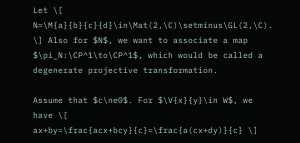Let \[ N=\M{a}{b}{c}{d}\in\Mat(2,\C)\setminus\GL(2,\C). \] Also for $N$, we want to associate a map $\pi_N:\CP^1\to\CP^1$, which would be called a degenerate projective transformation.

Assume that $c\ne0$. For $\V{x}{y}\in W$, we have \[ ax+by=\frac{acx+bcy}{c}=\frac{a(cx+dy)}{c} \]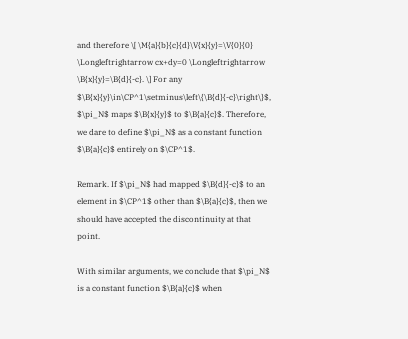and therefore \[ \M{a}{b}{c}{d}\V{x}{y}=\V{0}{0} \Longleftrightarrow cx+dy=0 \Longleftrightarrow \B{x}{y}=\B{d}{-c}. \] For any $\B{x}{y}\in\CP^1\setminus\left\{\B{d}{-c}\right\}$, $\pi_N$ maps $\B{x}{y}$ to $\B{a}{c}$. Therefore, we dare to define $\pi_N$ as a constant function $\B{a}{c}$ entirely on $\CP^1$.

Remark. If $\pi_N$ had mapped $\B{d}{-c}$ to an element in $\CP^1$ other than $\B{a}{c}$, then we should have accepted the discontinuity at that point.

With similar arguments, we conclude that $\pi_N$ is a constant function $\B{a}{c}$ when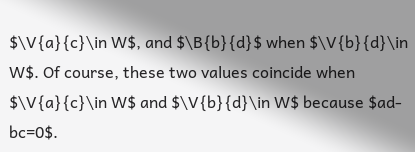$\V{a}{c}\in W$, and $\B{b}{d}$ when $\V{b}{d}\in W$. Of course, these two values coincide when $\V{a}{c}\in W$ and $\V{b}{d}\in W$ because $ad-bc=0$.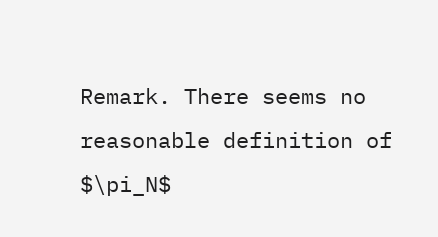Remark. There seems no reasonable definition of $\pi_N$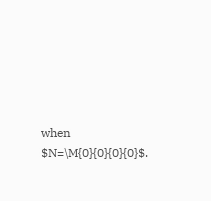when $N=\M{0}{0}{0}{0}$.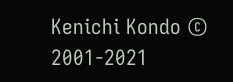Kenichi Kondo © 2001-2021